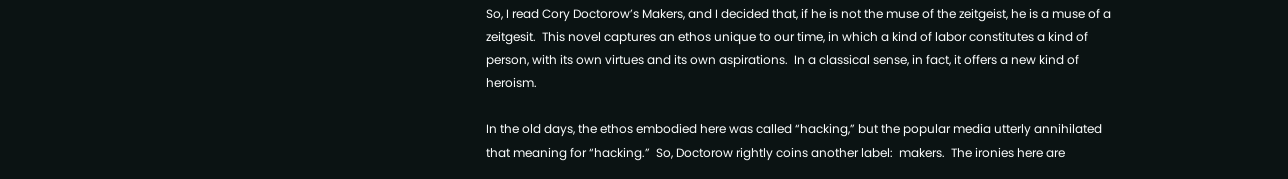So, I read Cory Doctorow’s Makers, and I decided that, if he is not the muse of the zeitgeist, he is a muse of a zeitgesit.  This novel captures an ethos unique to our time, in which a kind of labor constitutes a kind of person, with its own virtues and its own aspirations.  In a classical sense, in fact, it offers a new kind of heroism.

In the old days, the ethos embodied here was called “hacking,” but the popular media utterly annihilated that meaning for “hacking.”  So, Doctorow rightly coins another label:  makers.  The ironies here are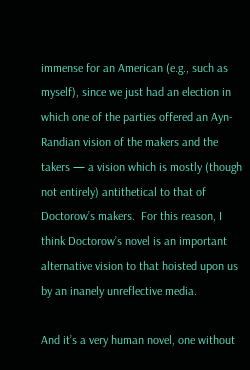immense for an American (e.g., such as myself), since we just had an election in which one of the parties offered an Ayn-Randian vision of the makers and the takers — a vision which is mostly (though not entirely) antithetical to that of Doctorow’s makers.  For this reason, I think Doctorow’s novel is an important alternative vision to that hoisted upon us by an inanely unreflective media.

And it’s a very human novel, one without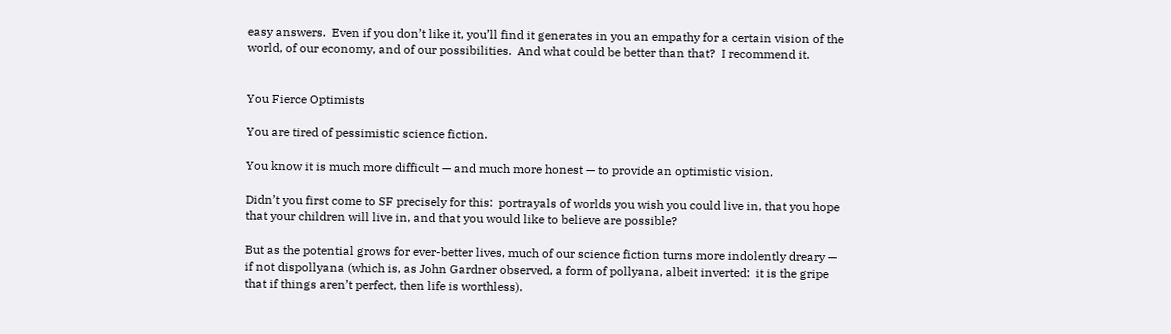easy answers.  Even if you don’t like it, you’ll find it generates in you an empathy for a certain vision of the world, of our economy, and of our possibilities.  And what could be better than that?  I recommend it.


You Fierce Optimists

You are tired of pessimistic science fiction.

You know it is much more difficult — and much more honest — to provide an optimistic vision.

Didn’t you first come to SF precisely for this:  portrayals of worlds you wish you could live in, that you hope that your children will live in, and that you would like to believe are possible?

But as the potential grows for ever-better lives, much of our science fiction turns more indolently dreary — if not dispollyana (which is, as John Gardner observed, a form of pollyana, albeit inverted:  it is the gripe that if things aren’t perfect, then life is worthless).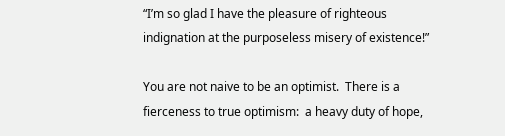“I’m so glad I have the pleasure of righteous indignation at the purposeless misery of existence!”

You are not naive to be an optimist.  There is a fierceness to true optimism:  a heavy duty of hope,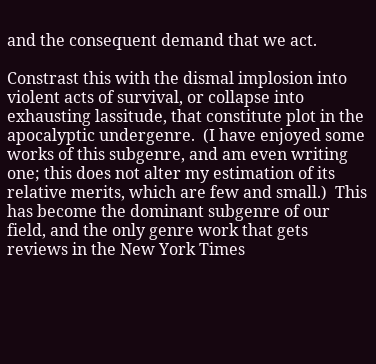and the consequent demand that we act.

Constrast this with the dismal implosion into violent acts of survival, or collapse into exhausting lassitude, that constitute plot in the apocalyptic undergenre.  (I have enjoyed some works of this subgenre, and am even writing one; this does not alter my estimation of its relative merits, which are few and small.)  This has become the dominant subgenre of our field, and the only genre work that gets reviews in the New York Times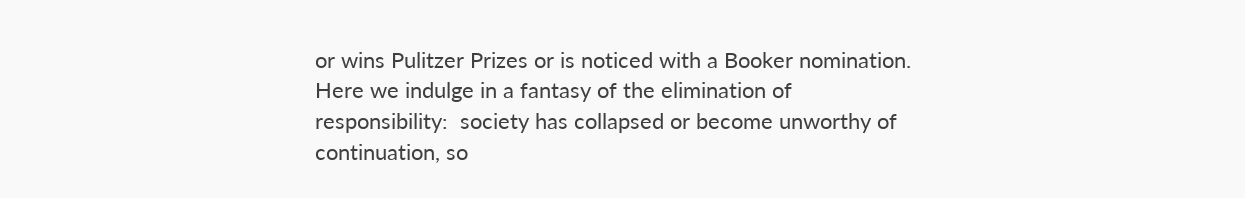or wins Pulitzer Prizes or is noticed with a Booker nomination.  Here we indulge in a fantasy of the elimination of responsibility:  society has collapsed or become unworthy of continuation, so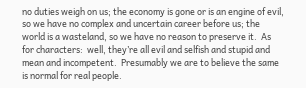no duties weigh on us; the economy is gone or is an engine of evil, so we have no complex and uncertain career before us; the world is a wasteland, so we have no reason to preserve it.  As for characters:  well, they’re all evil and selfish and stupid and mean and incompetent.  Presumably we are to believe the same is normal for real people.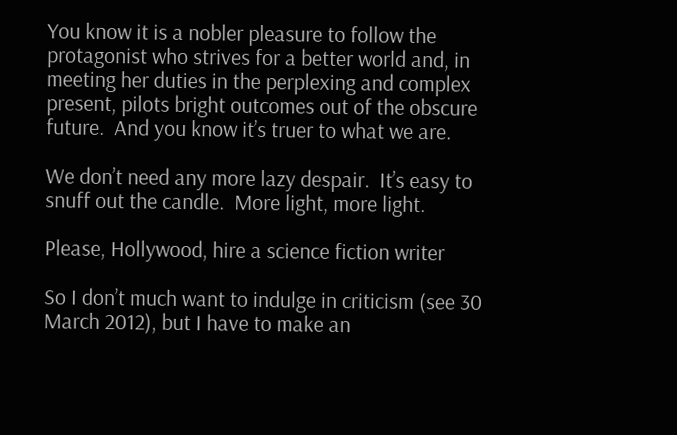You know it is a nobler pleasure to follow the protagonist who strives for a better world and, in meeting her duties in the perplexing and complex present, pilots bright outcomes out of the obscure future.  And you know it’s truer to what we are.

We don’t need any more lazy despair.  It’s easy to snuff out the candle.  More light, more light.

Please, Hollywood, hire a science fiction writer

So I don’t much want to indulge in criticism (see 30 March 2012), but I have to make an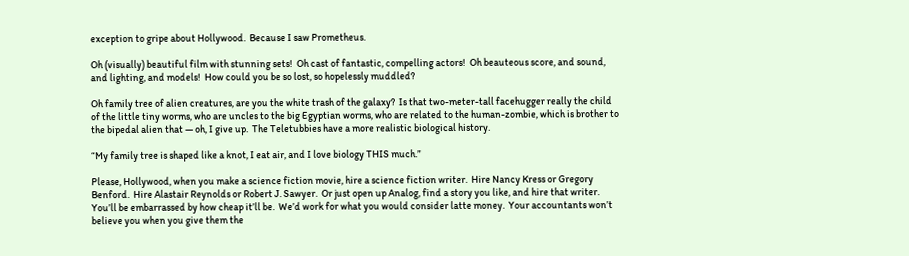exception to gripe about Hollywood.  Because I saw Prometheus.

Oh (visually) beautiful film with stunning sets!  Oh cast of fantastic, compelling actors!  Oh beauteous score, and sound, and lighting, and models!  How could you be so lost, so hopelessly muddled?

Oh family tree of alien creatures, are you the white trash of the galaxy?  Is that two-meter-tall facehugger really the child of the little tiny worms, who are uncles to the big Egyptian worms, who are related to the human-zombie, which is brother to the bipedal alien that — oh, I give up.  The Teletubbies have a more realistic biological history.

“My family tree is shaped like a knot, I eat air, and I love biology THIS much.”

Please, Hollywood, when you make a science fiction movie, hire a science fiction writer.  Hire Nancy Kress or Gregory Benford.  Hire Alastair Reynolds or Robert J. Sawyer.  Or just open up Analog, find a story you like, and hire that writer.  You’ll be embarrassed by how cheap it’ll be.  We’d work for what you would consider latte money.  Your accountants won’t believe you when you give them the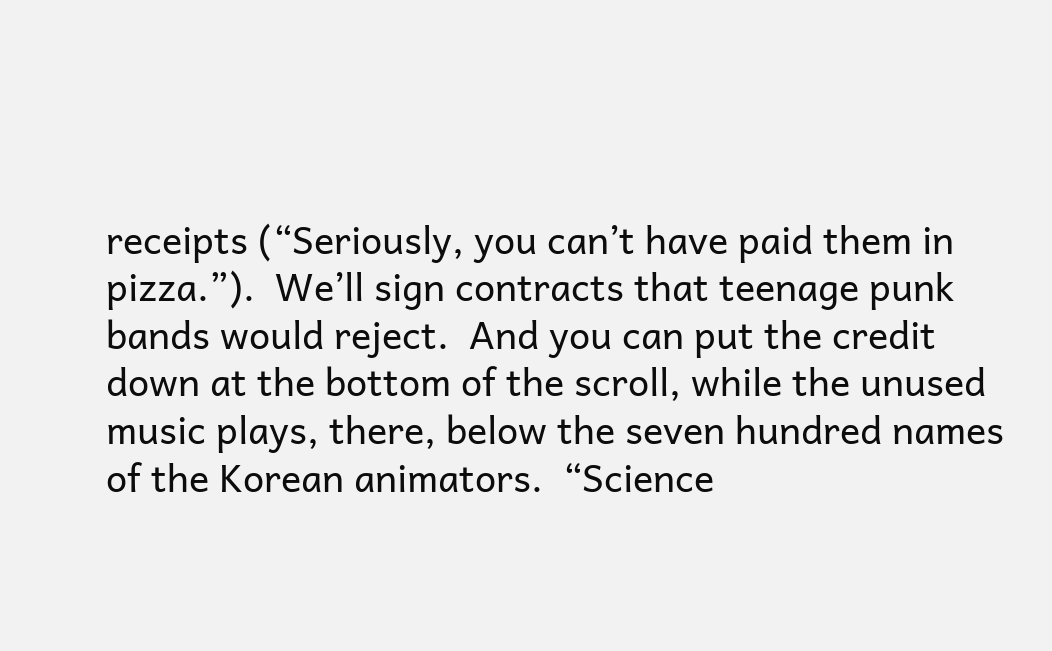receipts (“Seriously, you can’t have paid them in pizza.”).  We’ll sign contracts that teenage punk bands would reject.  And you can put the credit down at the bottom of the scroll, while the unused music plays, there, below the seven hundred names of the Korean animators.  “Science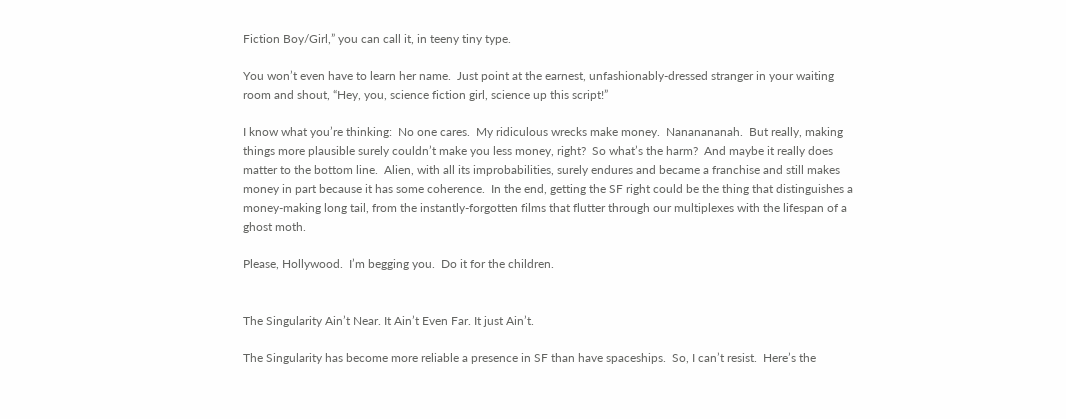Fiction Boy/Girl,” you can call it, in teeny tiny type.

You won’t even have to learn her name.  Just point at the earnest, unfashionably-dressed stranger in your waiting room and shout, “Hey, you, science fiction girl, science up this script!”

I know what you’re thinking:  No one cares.  My ridiculous wrecks make money.  Nananananah.  But really, making things more plausible surely couldn’t make you less money, right?  So what’s the harm?  And maybe it really does matter to the bottom line.  Alien, with all its improbabilities, surely endures and became a franchise and still makes money in part because it has some coherence.  In the end, getting the SF right could be the thing that distinguishes a money-making long tail, from the instantly-forgotten films that flutter through our multiplexes with the lifespan of a ghost moth.

Please, Hollywood.  I’m begging you.  Do it for the children.


The Singularity Ain’t Near. It Ain’t Even Far. It just Ain’t.

The Singularity has become more reliable a presence in SF than have spaceships.  So, I can’t resist.  Here’s the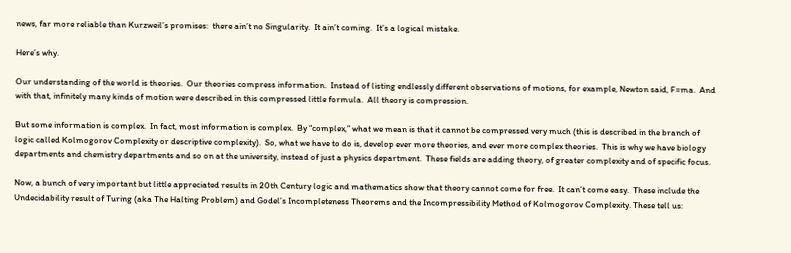news, far more reliable than Kurzweil’s promises:  there ain’t no Singularity.  It ain’t coming.  It’s a logical mistake.

Here’s why.

Our understanding of the world is theories.  Our theories compress information.  Instead of listing endlessly different observations of motions, for example, Newton said, F=ma.  And with that, infinitely many kinds of motion were described in this compressed little formula.  All theory is compression.

But some information is complex.  In fact, most information is complex.  By “complex,” what we mean is that it cannot be compressed very much (this is described in the branch of logic called Kolmogorov Complexity or descriptive complexity).  So, what we have to do is, develop ever more theories, and ever more complex theories.  This is why we have biology departments and chemistry departments and so on at the university, instead of just a physics department.  These fields are adding theory, of greater complexity and of specific focus.

Now, a bunch of very important but little appreciated results in 20th Century logic and mathematics show that theory cannot come for free.  It can’t come easy.  These include the Undecidability result of Turing (aka The Halting Problem) and Godel’s Incompleteness Theorems and the Incompressibility Method of Kolmogorov Complexity. These tell us: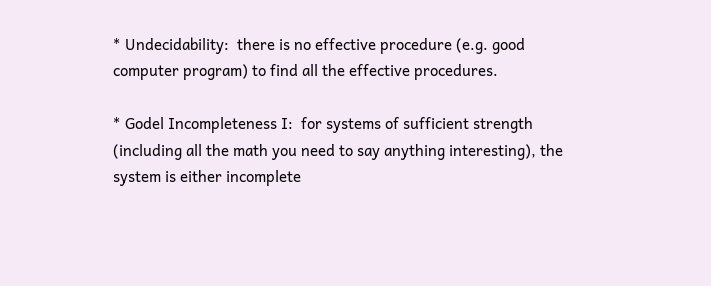* Undecidability:  there is no effective procedure (e.g. good computer program) to find all the effective procedures.

* Godel Incompleteness I:  for systems of sufficient strength (including all the math you need to say anything interesting), the system is either incomplete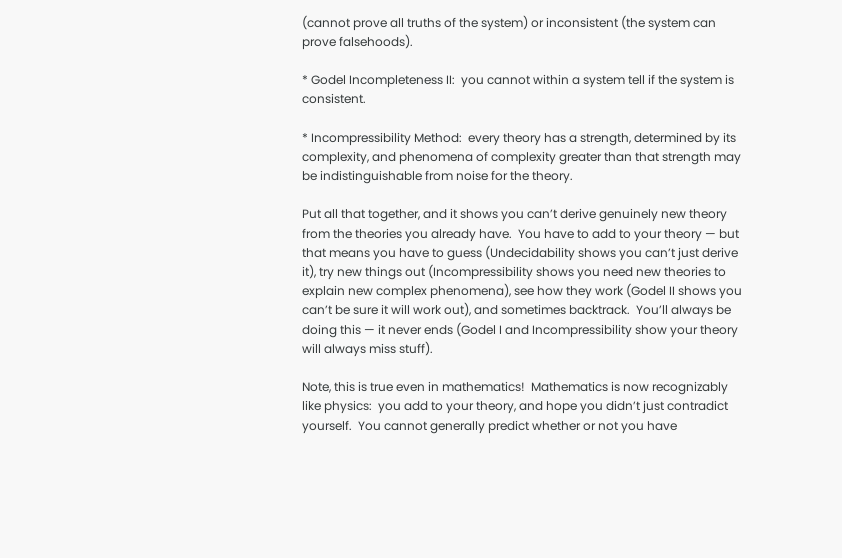(cannot prove all truths of the system) or inconsistent (the system can prove falsehoods).

* Godel Incompleteness II:  you cannot within a system tell if the system is consistent.

* Incompressibility Method:  every theory has a strength, determined by its complexity, and phenomena of complexity greater than that strength may be indistinguishable from noise for the theory.

Put all that together, and it shows you can’t derive genuinely new theory from the theories you already have.  You have to add to your theory — but that means you have to guess (Undecidability shows you can’t just derive it), try new things out (Incompressibility shows you need new theories to explain new complex phenomena), see how they work (Godel II shows you can’t be sure it will work out), and sometimes backtrack.  You’ll always be doing this — it never ends (Godel I and Incompressibility show your theory will always miss stuff).

Note, this is true even in mathematics!  Mathematics is now recognizably like physics:  you add to your theory, and hope you didn’t just contradict yourself.  You cannot generally predict whether or not you have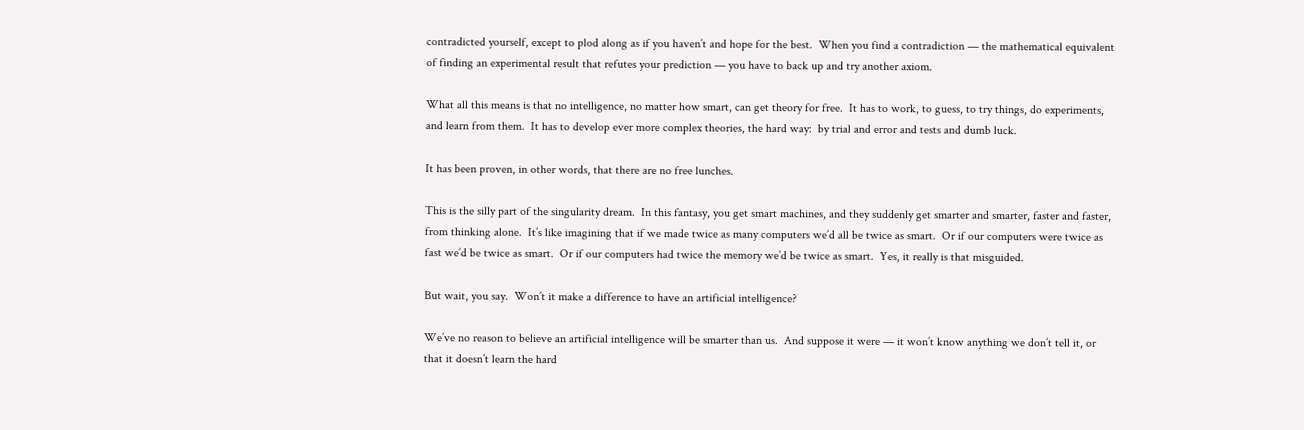contradicted yourself, except to plod along as if you haven’t and hope for the best.  When you find a contradiction — the mathematical equivalent of finding an experimental result that refutes your prediction — you have to back up and try another axiom.

What all this means is that no intelligence, no matter how smart, can get theory for free.  It has to work, to guess, to try things, do experiments, and learn from them.  It has to develop ever more complex theories, the hard way:  by trial and error and tests and dumb luck.

It has been proven, in other words, that there are no free lunches.

This is the silly part of the singularity dream.  In this fantasy, you get smart machines, and they suddenly get smarter and smarter, faster and faster, from thinking alone.  It’s like imagining that if we made twice as many computers we’d all be twice as smart.  Or if our computers were twice as fast we’d be twice as smart.  Or if our computers had twice the memory we’d be twice as smart.  Yes, it really is that misguided.

But wait, you say.  Won’t it make a difference to have an artificial intelligence?

We’ve no reason to believe an artificial intelligence will be smarter than us.  And suppose it were — it won’t know anything we don’t tell it, or that it doesn’t learn the hard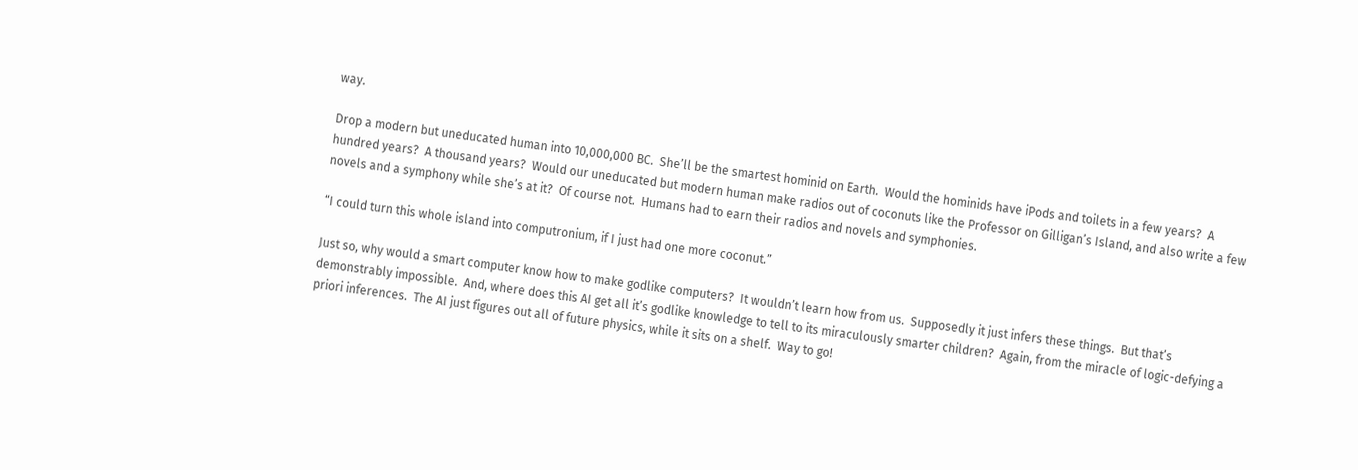way.

Drop a modern but uneducated human into 10,000,000 BC.  She’ll be the smartest hominid on Earth.  Would the hominids have iPods and toilets in a few years?  A hundred years?  A thousand years?  Would our uneducated but modern human make radios out of coconuts like the Professor on Gilligan’s Island, and also write a few novels and a symphony while she’s at it?  Of course not.  Humans had to earn their radios and novels and symphonies.

“I could turn this whole island into computronium, if I just had one more coconut.”

Just so, why would a smart computer know how to make godlike computers?  It wouldn’t learn how from us.  Supposedly it just infers these things.  But that’s demonstrably impossible.  And, where does this AI get all it’s godlike knowledge to tell to its miraculously smarter children?  Again, from the miracle of logic-defying a priori inferences.  The AI just figures out all of future physics, while it sits on a shelf.  Way to go!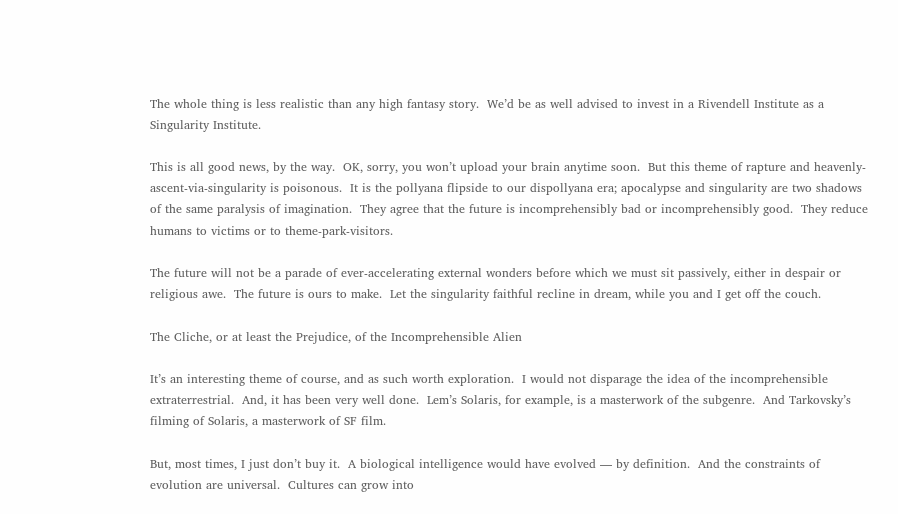The whole thing is less realistic than any high fantasy story.  We’d be as well advised to invest in a Rivendell Institute as a Singularity Institute.

This is all good news, by the way.  OK, sorry, you won’t upload your brain anytime soon.  But this theme of rapture and heavenly-ascent-via-singularity is poisonous.  It is the pollyana flipside to our dispollyana era; apocalypse and singularity are two shadows of the same paralysis of imagination.  They agree that the future is incomprehensibly bad or incomprehensibly good.  They reduce humans to victims or to theme-park-visitors.

The future will not be a parade of ever-accelerating external wonders before which we must sit passively, either in despair or religious awe.  The future is ours to make.  Let the singularity faithful recline in dream, while you and I get off the couch.

The Cliche, or at least the Prejudice, of the Incomprehensible Alien

It’s an interesting theme of course, and as such worth exploration.  I would not disparage the idea of the incomprehensible extraterrestrial.  And, it has been very well done.  Lem’s Solaris, for example, is a masterwork of the subgenre.  And Tarkovsky’s filming of Solaris, a masterwork of SF film.

But, most times, I just don’t buy it.  A biological intelligence would have evolved — by definition.  And the constraints of evolution are universal.  Cultures can grow into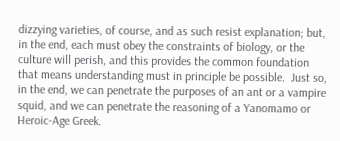dizzying varieties, of course, and as such resist explanation; but, in the end, each must obey the constraints of biology, or the culture will perish, and this provides the common foundation that means understanding must in principle be possible.  Just so, in the end, we can penetrate the purposes of an ant or a vampire squid, and we can penetrate the reasoning of a Yanomamo or Heroic-Age Greek.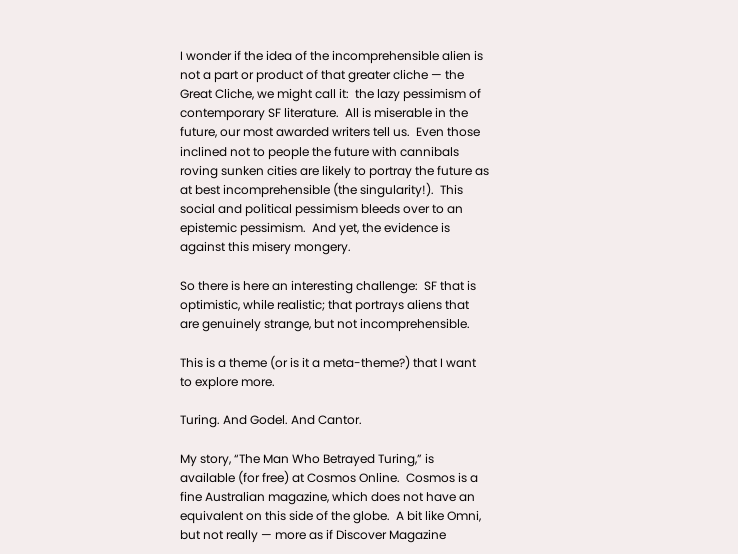I wonder if the idea of the incomprehensible alien is not a part or product of that greater cliche — the Great Cliche, we might call it:  the lazy pessimism of contemporary SF literature.  All is miserable in the future, our most awarded writers tell us.  Even those inclined not to people the future with cannibals roving sunken cities are likely to portray the future as at best incomprehensible (the singularity!).  This social and political pessimism bleeds over to an epistemic pessimism.  And yet, the evidence is against this misery mongery.

So there is here an interesting challenge:  SF that is optimistic, while realistic; that portrays aliens that are genuinely strange, but not incomprehensible.

This is a theme (or is it a meta-theme?) that I want to explore more.

Turing. And Godel. And Cantor.

My story, “The Man Who Betrayed Turing,” is available (for free) at Cosmos Online.  Cosmos is a fine Australian magazine, which does not have an equivalent on this side of the globe.  A bit like Omni, but not really — more as if Discover Magazine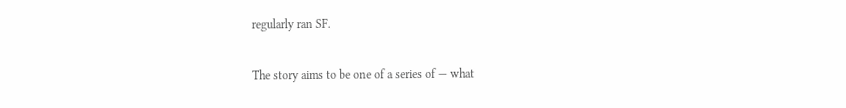regularly ran SF.

The story aims to be one of a series of — what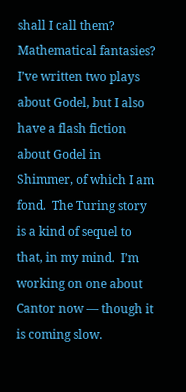shall I call them?  Mathematical fantasies?  I’ve written two plays about Godel, but I also have a flash fiction about Godel in Shimmer, of which I am fond.  The Turing story is a kind of sequel to that, in my mind.  I’m working on one about Cantor now — though it is coming slow.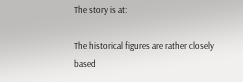The story is at:

The historical figures are rather closely based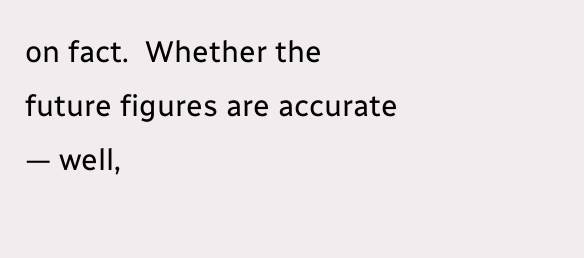on fact.  Whether the future figures are accurate — well,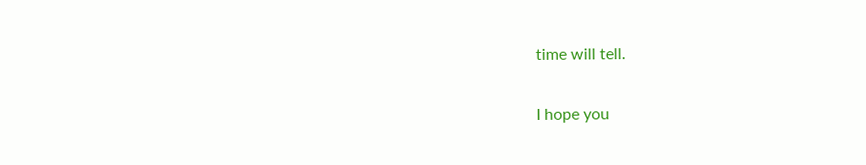time will tell.

I hope you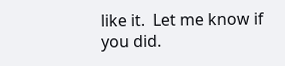like it.  Let me know if you did.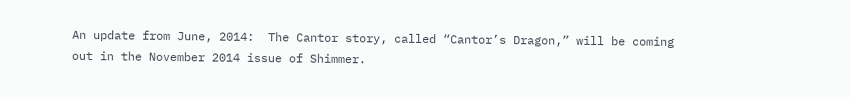An update from June, 2014:  The Cantor story, called “Cantor’s Dragon,” will be coming out in the November 2014 issue of Shimmer.